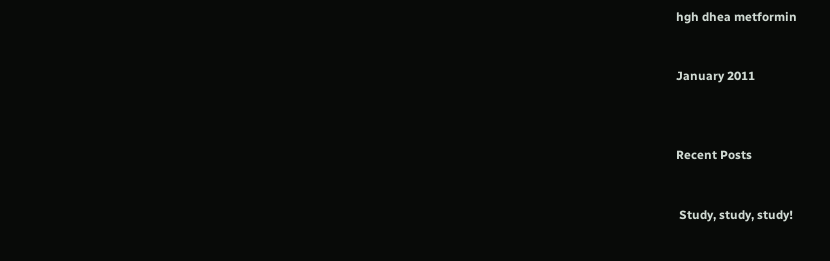hgh dhea metformin


January 2011



Recent Posts


 Study, study, study!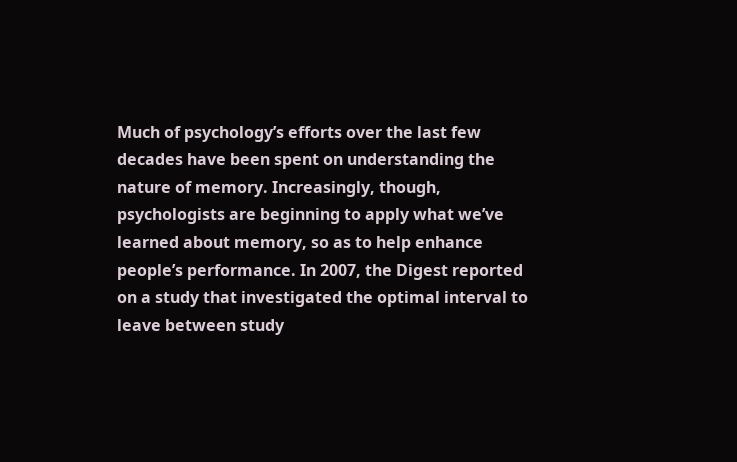Much of psychology’s efforts over the last few decades have been spent on understanding the nature of memory. Increasingly, though, psychologists are beginning to apply what we’ve learned about memory, so as to help enhance people’s performance. In 2007, the Digest reported on a study that investigated the optimal interval to leave between study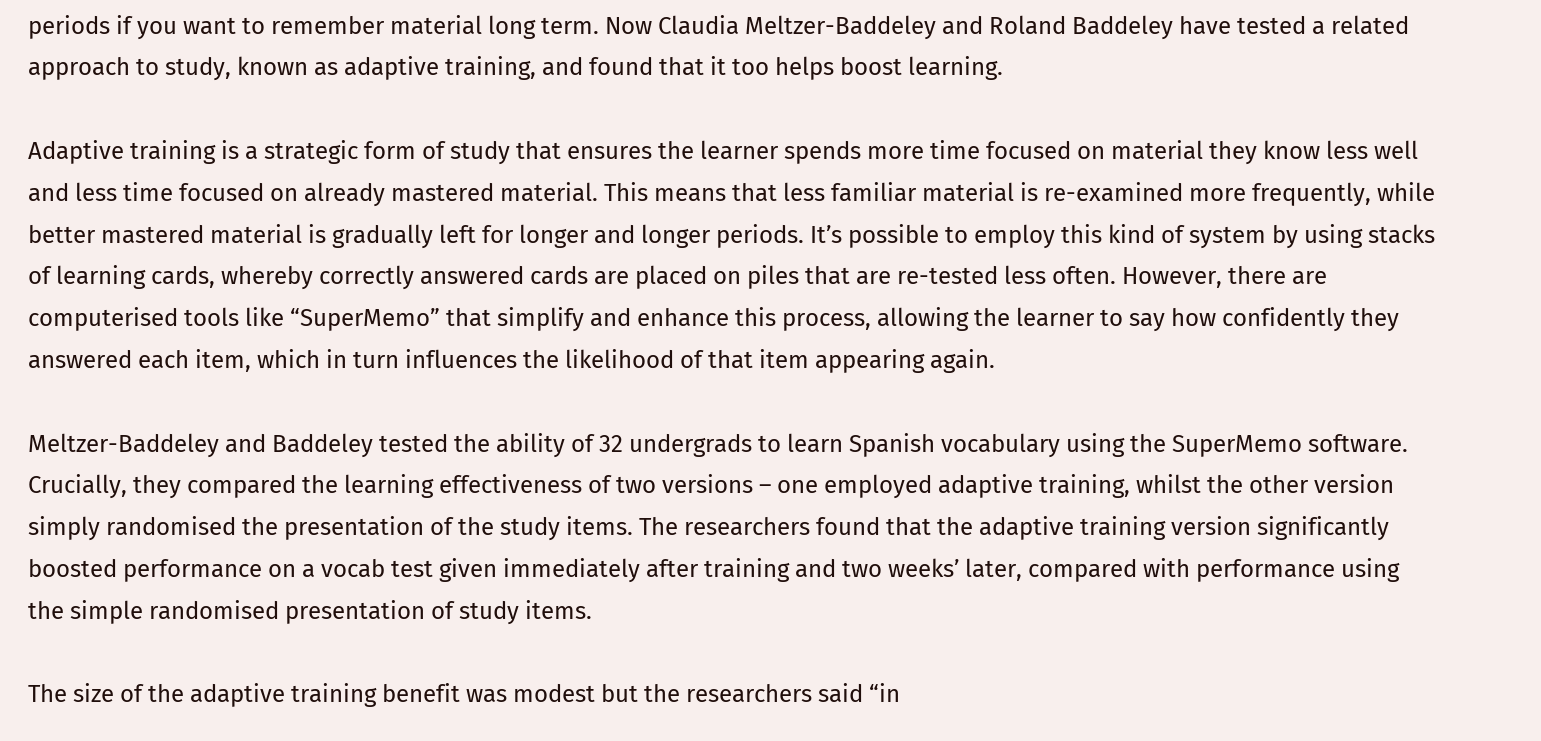periods if you want to remember material long term. Now Claudia Meltzer-Baddeley and Roland Baddeley have tested a related approach to study, known as adaptive training, and found that it too helps boost learning.

Adaptive training is a strategic form of study that ensures the learner spends more time focused on material they know less well and less time focused on already mastered material. This means that less familiar material is re-examined more frequently, while better mastered material is gradually left for longer and longer periods. It’s possible to employ this kind of system by using stacks of learning cards, whereby correctly answered cards are placed on piles that are re-tested less often. However, there are computerised tools like “SuperMemo” that simplify and enhance this process, allowing the learner to say how confidently they answered each item, which in turn influences the likelihood of that item appearing again.

Meltzer-Baddeley and Baddeley tested the ability of 32 undergrads to learn Spanish vocabulary using the SuperMemo software. Crucially, they compared the learning effectiveness of two versions – one employed adaptive training, whilst the other version simply randomised the presentation of the study items. The researchers found that the adaptive training version significantly boosted performance on a vocab test given immediately after training and two weeks’ later, compared with performance using the simple randomised presentation of study items.

The size of the adaptive training benefit was modest but the researchers said “in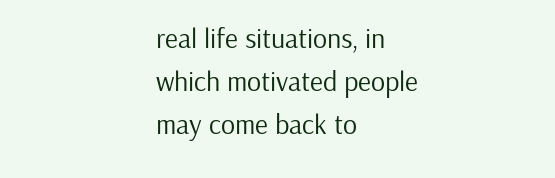real life situations, in which motivated people may come back to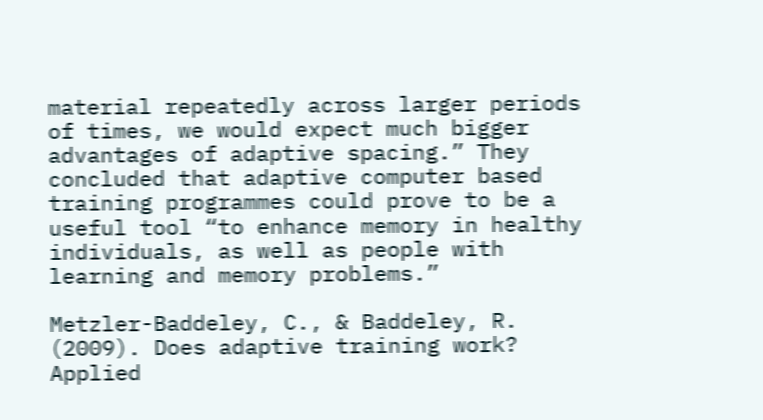material repeatedly across larger periods of times, we would expect much bigger advantages of adaptive spacing.” They concluded that adaptive computer based training programmes could prove to be a useful tool “to enhance memory in healthy individuals, as well as people with learning and memory problems.”

Metzler-Baddeley, C., & Baddeley, R. (2009). Does adaptive training work? Applied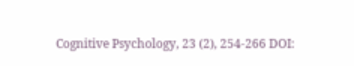Cognitive Psychology, 23 (2), 254-266 DOI: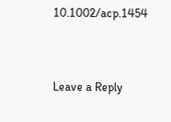10.1002/acp.1454


Leave a Reply